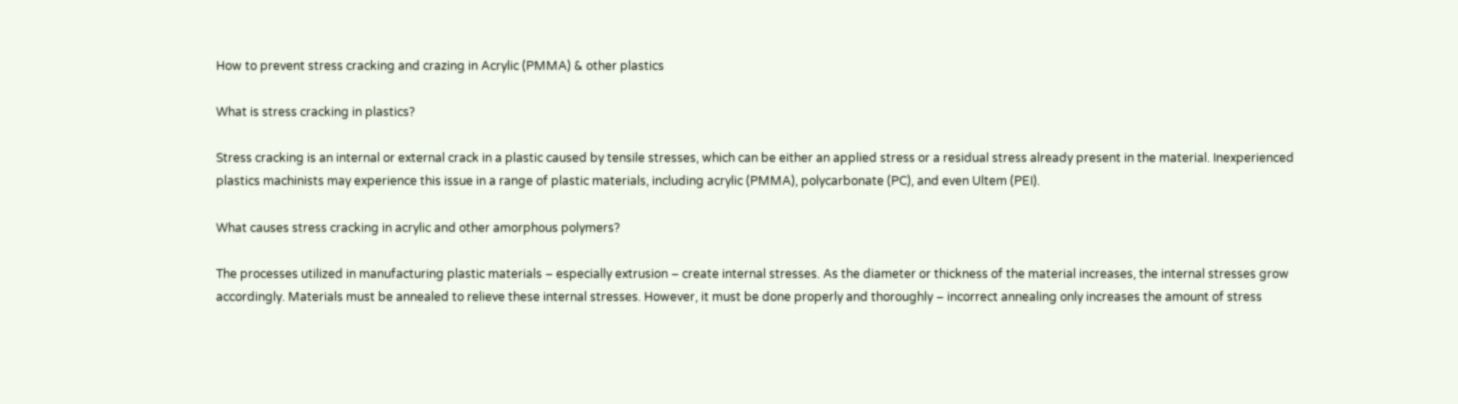How to prevent stress cracking and crazing in Acrylic (PMMA) & other plastics

What is stress cracking in plastics?

Stress cracking is an internal or external crack in a plastic caused by tensile stresses, which can be either an applied stress or a residual stress already present in the material. Inexperienced plastics machinists may experience this issue in a range of plastic materials, including acrylic (PMMA), polycarbonate (PC), and even Ultem (PEI).

What causes stress cracking in acrylic and other amorphous polymers?

The processes utilized in manufacturing plastic materials – especially extrusion – create internal stresses. As the diameter or thickness of the material increases, the internal stresses grow accordingly. Materials must be annealed to relieve these internal stresses. However, it must be done properly and thoroughly – incorrect annealing only increases the amount of stress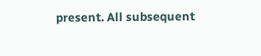present. All subsequent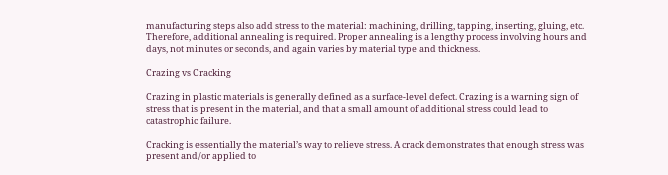manufacturing steps also add stress to the material: machining, drilling, tapping, inserting, gluing, etc. Therefore, additional annealing is required. Proper annealing is a lengthy process involving hours and days, not minutes or seconds, and again varies by material type and thickness.

Crazing vs Cracking

Crazing in plastic materials is generally defined as a surface-level defect. Crazing is a warning sign of stress that is present in the material, and that a small amount of additional stress could lead to catastrophic failure.

Cracking is essentially the material’s way to relieve stress. A crack demonstrates that enough stress was present and/or applied to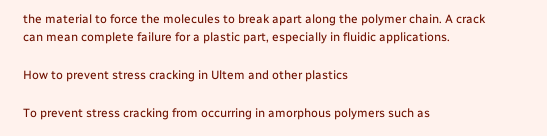the material to force the molecules to break apart along the polymer chain. A crack can mean complete failure for a plastic part, especially in fluidic applications.

How to prevent stress cracking in Ultem and other plastics

To prevent stress cracking from occurring in amorphous polymers such as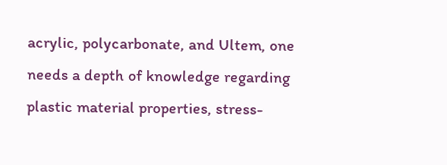acrylic, polycarbonate, and Ultem, one needs a depth of knowledge regarding plastic material properties, stress-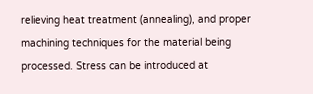relieving heat treatment (annealing), and proper machining techniques for the material being processed. Stress can be introduced at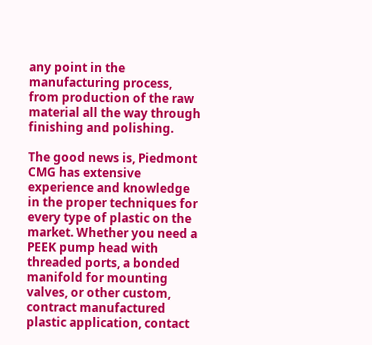any point in the manufacturing process, from production of the raw material all the way through finishing and polishing.

The good news is, Piedmont CMG has extensive experience and knowledge in the proper techniques for every type of plastic on the market. Whether you need a PEEK pump head with threaded ports, a bonded manifold for mounting valves, or other custom, contract manufactured plastic application, contact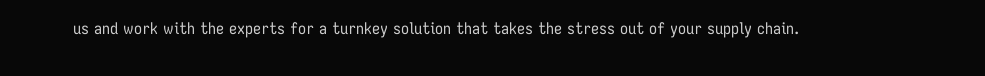us and work with the experts for a turnkey solution that takes the stress out of your supply chain.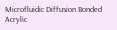Microfluidic Diffusion Bonded Acrylic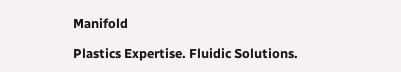Manifold

Plastics Expertise. Fluidic Solutions.